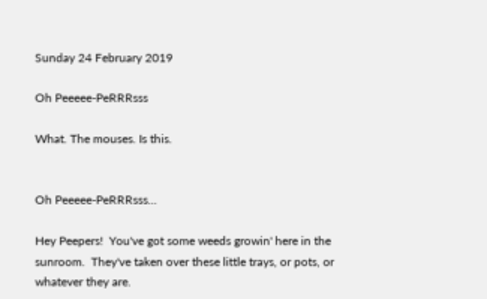Sunday 24 February 2019

Oh Peeeee-PeRRRsss

What. The mouses. Is this.


Oh Peeeee-PeRRRsss...

Hey Peepers!  You've got some weeds growin' here in the sunroom.  They've taken over these little trays, or pots, or whatever they are.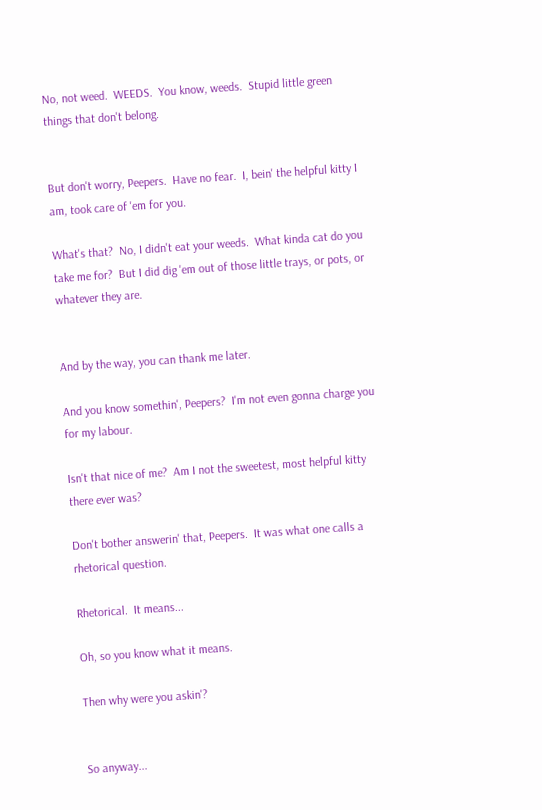No, not weed.  WEEDS.  You know, weeds.  Stupid little green things that don't belong.


But don't worry, Peepers.  Have no fear.  I, bein' the helpful kitty I am, took care of 'em for you.

What's that?  No, I didn't eat your weeds.  What kinda cat do you take me for?  But I did dig 'em out of those little trays, or pots, or whatever they are.


And by the way, you can thank me later.

And you know somethin', Peepers?  I'm not even gonna charge you for my labour.

Isn't that nice of me?  Am I not the sweetest, most helpful kitty there ever was?

Don't bother answerin' that, Peepers.  It was what one calls a rhetorical question.

Rhetorical.  It means...

Oh, so you know what it means.

Then why were you askin'?


So anyway...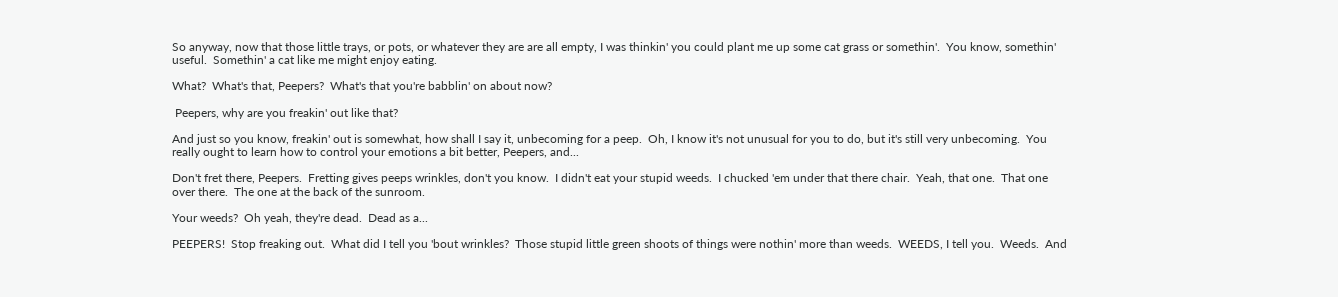So anyway, now that those little trays, or pots, or whatever they are are all empty, I was thinkin' you could plant me up some cat grass or somethin'.  You know, somethin' useful.  Somethin' a cat like me might enjoy eating.

What?  What's that, Peepers?  What's that you're babblin' on about now?

 Peepers, why are you freakin' out like that?

And just so you know, freakin' out is somewhat, how shall I say it, unbecoming for a peep.  Oh, I know it's not unusual for you to do, but it's still very unbecoming.  You really ought to learn how to control your emotions a bit better, Peepers, and...

Don't fret there, Peepers.  Fretting gives peeps wrinkles, don't you know.  I didn't eat your stupid weeds.  I chucked 'em under that there chair.  Yeah, that one.  That one over there.  The one at the back of the sunroom.

Your weeds?  Oh yeah, they're dead.  Dead as a...

PEEPERS!  Stop freaking out.  What did I tell you 'bout wrinkles?  Those stupid little green shoots of things were nothin' more than weeds.  WEEDS, I tell you.  Weeds.  And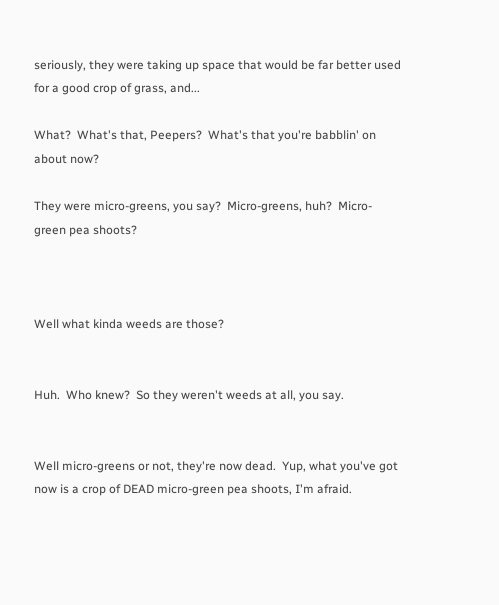seriously, they were taking up space that would be far better used for a good crop of grass, and...

What?  What's that, Peepers?  What's that you're babblin' on about now?

They were micro-greens, you say?  Micro-greens, huh?  Micro-green pea shoots?



Well what kinda weeds are those?


Huh.  Who knew?  So they weren't weeds at all, you say.


Well micro-greens or not, they're now dead.  Yup, what you've got now is a crop of DEAD micro-green pea shoots, I'm afraid.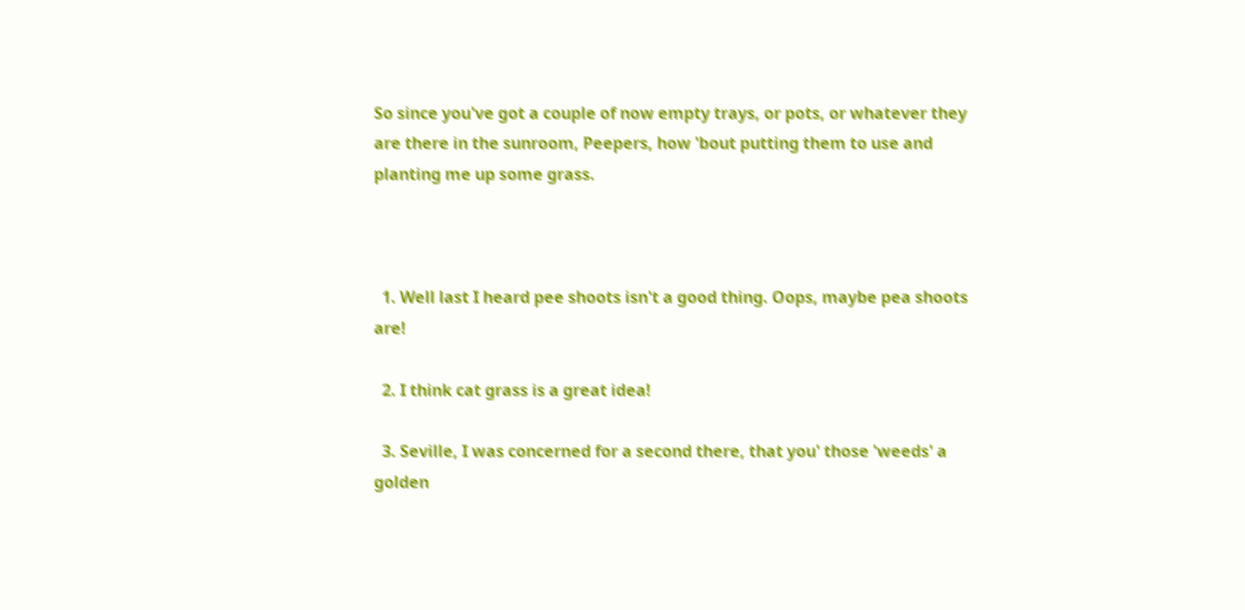So since you've got a couple of now empty trays, or pots, or whatever they are there in the sunroom, Peepers, how 'bout putting them to use and planting me up some grass.



  1. Well last I heard pee shoots isn't a good thing. Oops, maybe pea shoots are!

  2. I think cat grass is a great idea!

  3. Seville, I was concerned for a second there, that you' those 'weeds' a golden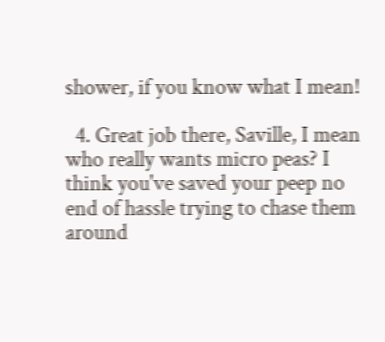shower, if you know what I mean!

  4. Great job there, Saville, I mean who really wants micro peas? I think you've saved your peep no end of hassle trying to chase them around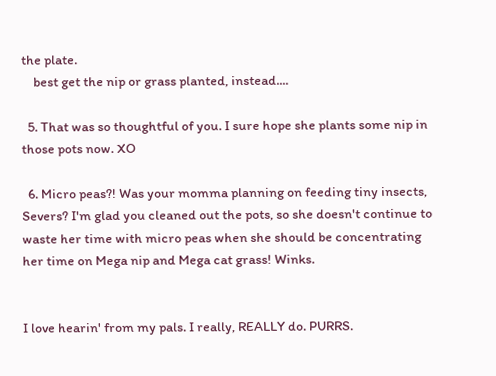the plate.
    best get the nip or grass planted, instead....

  5. That was so thoughtful of you. I sure hope she plants some nip in those pots now. XO

  6. Micro peas?! Was your momma planning on feeding tiny insects, Severs? I'm glad you cleaned out the pots, so she doesn't continue to waste her time with micro peas when she should be concentrating her time on Mega nip and Mega cat grass! Winks.


I love hearin' from my pals. I really, REALLY do. PURRS.